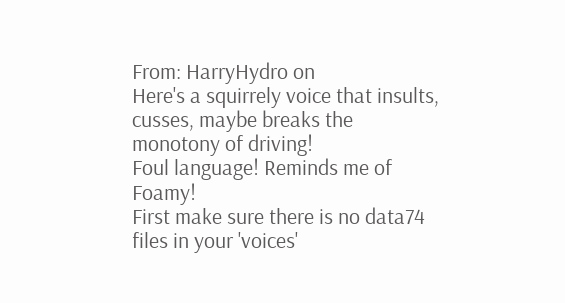From: HarryHydro on
Here's a squirrely voice that insults, cusses, maybe breaks the
monotony of driving!
Foul language! Reminds me of Foamy!
First make sure there is no data74 files in your 'voices'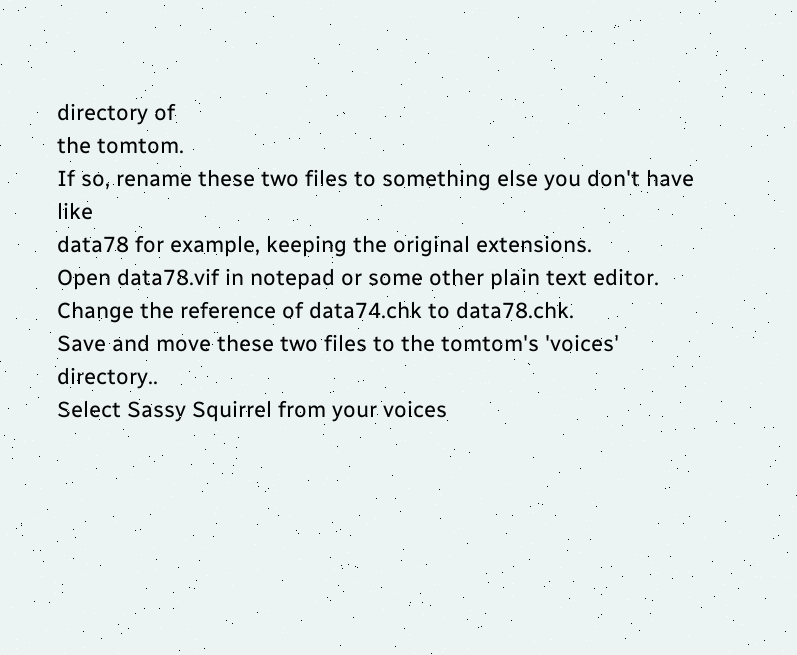directory of
the tomtom.
If so, rename these two files to something else you don't have like
data78 for example, keeping the original extensions.
Open data78.vif in notepad or some other plain text editor.
Change the reference of data74.chk to data78.chk.
Save and move these two files to the tomtom's 'voices' directory..
Select Sassy Squirrel from your voices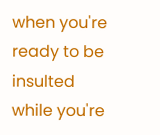when you're ready to be
insulted while you're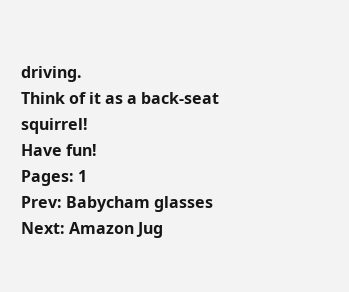driving.
Think of it as a back-seat squirrel!
Have fun!
Pages: 1
Prev: Babycham glasses
Next: Amazon Jug